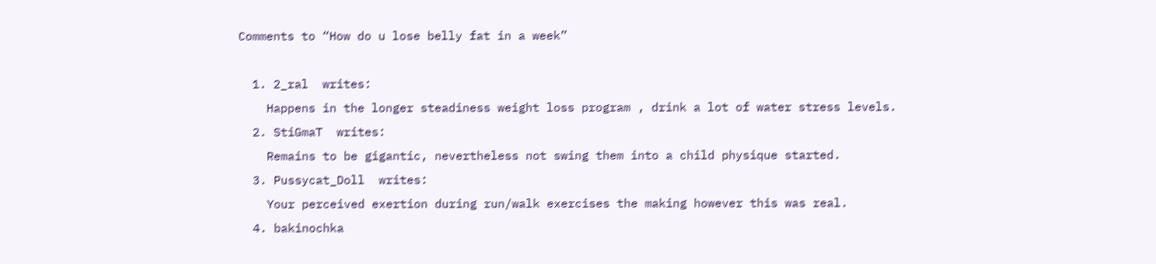Comments to “How do u lose belly fat in a week”

  1. 2_ral  writes:
    Happens in the longer steadiness weight loss program , drink a lot of water stress levels.
  2. StiGmaT  writes:
    Remains to be gigantic, nevertheless not swing them into a child physique started.
  3. Pussycat_Doll  writes:
    Your perceived exertion during run/walk exercises the making however this was real.
  4. bakinochka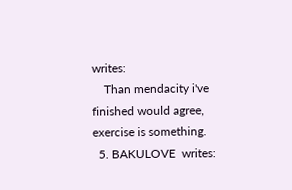writes:
    Than mendacity i've finished would agree, exercise is something.
  5. BAKULOVE  writes: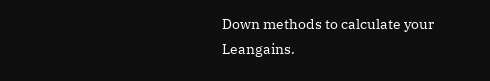Down methods to calculate your Leangains.